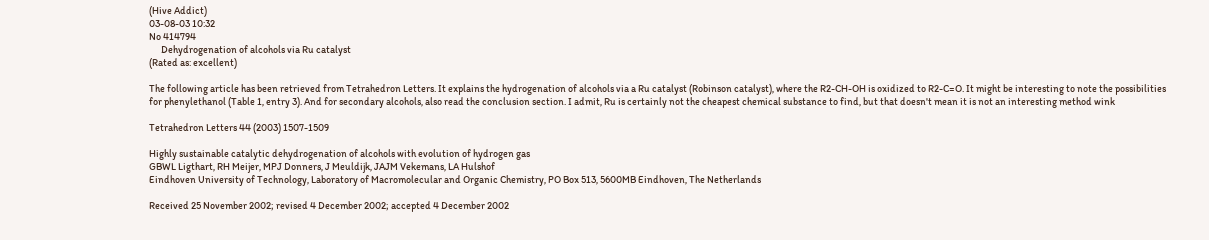(Hive Addict)
03-08-03 10:32
No 414794
      Dehydrogenation of alcohols via Ru catalyst
(Rated as: excellent)

The following article has been retrieved from Tetrahedron Letters. It explains the hydrogenation of alcohols via a Ru catalyst (Robinson catalyst), where the R2-CH-OH is oxidized to R2-C=O. It might be interesting to note the possibilities for phenylethanol (Table 1, entry 3). And for secondary alcohols, also read the conclusion section. I admit, Ru is certainly not the cheapest chemical substance to find, but that doesn't mean it is not an interesting method wink

Tetrahedron Letters 44 (2003) 1507-1509

Highly sustainable catalytic dehydrogenation of alcohols with evolution of hydrogen gas
GBWL Ligthart, RH Meijer, MPJ Donners, J Meuldijk, JAJM Vekemans, LA Hulshof
Eindhoven University of Technology, Laboratory of Macromolecular and Organic Chemistry, PO Box 513, 5600MB Eindhoven, The Netherlands

Received 25 November 2002; revised 4 December 2002; accepted 4 December 2002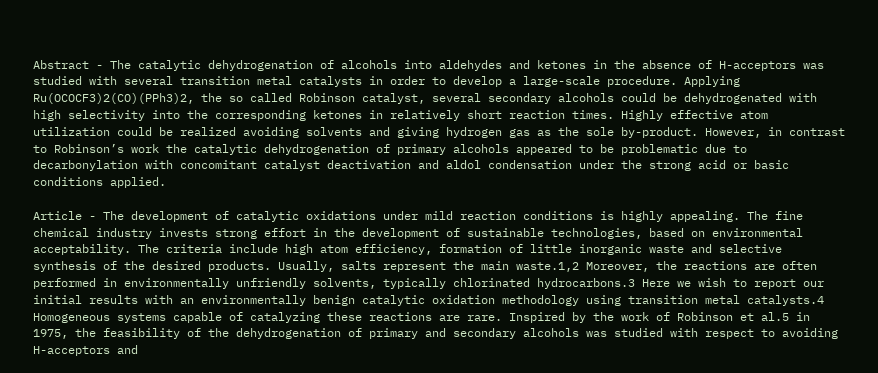Abstract - The catalytic dehydrogenation of alcohols into aldehydes and ketones in the absence of H-acceptors was studied with several transition metal catalysts in order to develop a large-scale procedure. Applying Ru(OCOCF3)2(CO)(PPh3)2, the so called Robinson catalyst, several secondary alcohols could be dehydrogenated with high selectivity into the corresponding ketones in relatively short reaction times. Highly effective atom utilization could be realized avoiding solvents and giving hydrogen gas as the sole by-product. However, in contrast to Robinson’s work the catalytic dehydrogenation of primary alcohols appeared to be problematic due to decarbonylation with concomitant catalyst deactivation and aldol condensation under the strong acid or basic conditions applied.

Article - The development of catalytic oxidations under mild reaction conditions is highly appealing. The fine chemical industry invests strong effort in the development of sustainable technologies, based on environmental acceptability. The criteria include high atom efficiency, formation of little inorganic waste and selective synthesis of the desired products. Usually, salts represent the main waste.1,2 Moreover, the reactions are often performed in environmentally unfriendly solvents, typically chlorinated hydrocarbons.3 Here we wish to report our initial results with an environmentally benign catalytic oxidation methodology using transition metal catalysts.4 Homogeneous systems capable of catalyzing these reactions are rare. Inspired by the work of Robinson et al.5 in 1975, the feasibility of the dehydrogenation of primary and secondary alcohols was studied with respect to avoiding H-acceptors and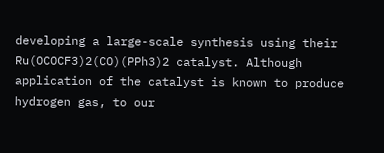developing a large-scale synthesis using their Ru(OCOCF3)2(CO)(PPh3)2 catalyst. Although application of the catalyst is known to produce hydrogen gas, to our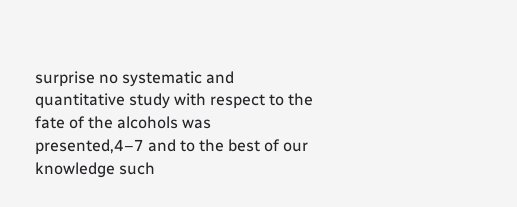surprise no systematic and quantitative study with respect to the fate of the alcohols was presented,4–7 and to the best of our knowledge such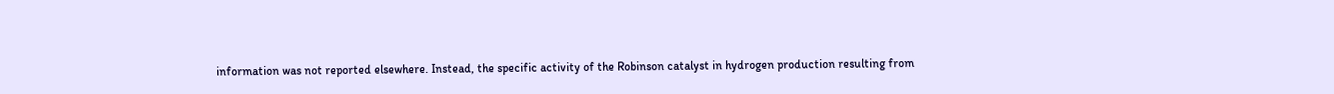information was not reported elsewhere. Instead, the specific activity of the Robinson catalyst in hydrogen production resulting from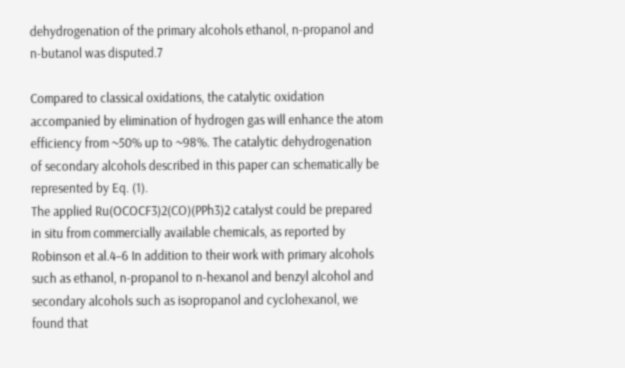dehydrogenation of the primary alcohols ethanol, n-propanol and n-butanol was disputed.7

Compared to classical oxidations, the catalytic oxidation accompanied by elimination of hydrogen gas will enhance the atom efficiency from ~50% up to ~98%. The catalytic dehydrogenation of secondary alcohols described in this paper can schematically be represented by Eq. (1).
The applied Ru(OCOCF3)2(CO)(PPh3)2 catalyst could be prepared in situ from commercially available chemicals, as reported by Robinson et al.4–6 In addition to their work with primary alcohols such as ethanol, n-propanol to n-hexanol and benzyl alcohol and secondary alcohols such as isopropanol and cyclohexanol, we found that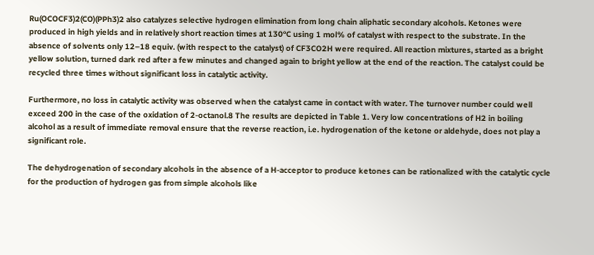Ru(OCOCF3)2(CO)(PPh3)2 also catalyzes selective hydrogen elimination from long chain aliphatic secondary alcohols. Ketones were produced in high yields and in relatively short reaction times at 130°C using 1 mol% of catalyst with respect to the substrate. In the absence of solvents only 12–18 equiv. (with respect to the catalyst) of CF3CO2H were required. All reaction mixtures, started as a bright yellow solution, turned dark red after a few minutes and changed again to bright yellow at the end of the reaction. The catalyst could be recycled three times without significant loss in catalytic activity.

Furthermore, no loss in catalytic activity was observed when the catalyst came in contact with water. The turnover number could well exceed 200 in the case of the oxidation of 2-octanol.8 The results are depicted in Table 1. Very low concentrations of H2 in boiling alcohol as a result of immediate removal ensure that the reverse reaction, i.e. hydrogenation of the ketone or aldehyde, does not play a significant role.

The dehydrogenation of secondary alcohols in the absence of a H-acceptor to produce ketones can be rationalized with the catalytic cycle for the production of hydrogen gas from simple alcohols like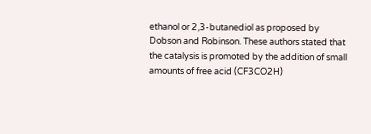ethanol or 2,3-butanediol as proposed by Dobson and Robinson. These authors stated that the catalysis is promoted by the addition of small amounts of free acid (CF3CO2H)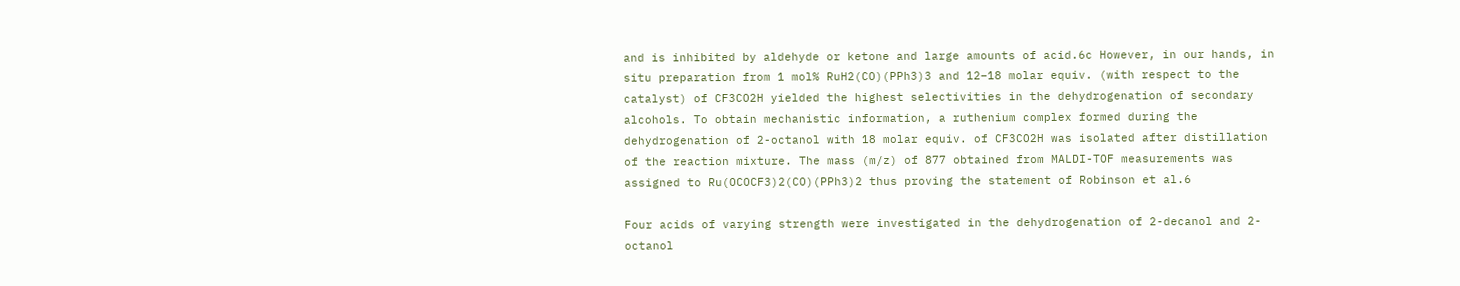and is inhibited by aldehyde or ketone and large amounts of acid.6c However, in our hands, in situ preparation from 1 mol% RuH2(CO)(PPh3)3 and 12–18 molar equiv. (with respect to the catalyst) of CF3CO2H yielded the highest selectivities in the dehydrogenation of secondary alcohols. To obtain mechanistic information, a ruthenium complex formed during the dehydrogenation of 2-octanol with 18 molar equiv. of CF3CO2H was isolated after distillation of the reaction mixture. The mass (m/z) of 877 obtained from MALDI-TOF measurements was assigned to Ru(OCOCF3)2(CO)(PPh3)2 thus proving the statement of Robinson et al.6

Four acids of varying strength were investigated in the dehydrogenation of 2-decanol and 2-octanol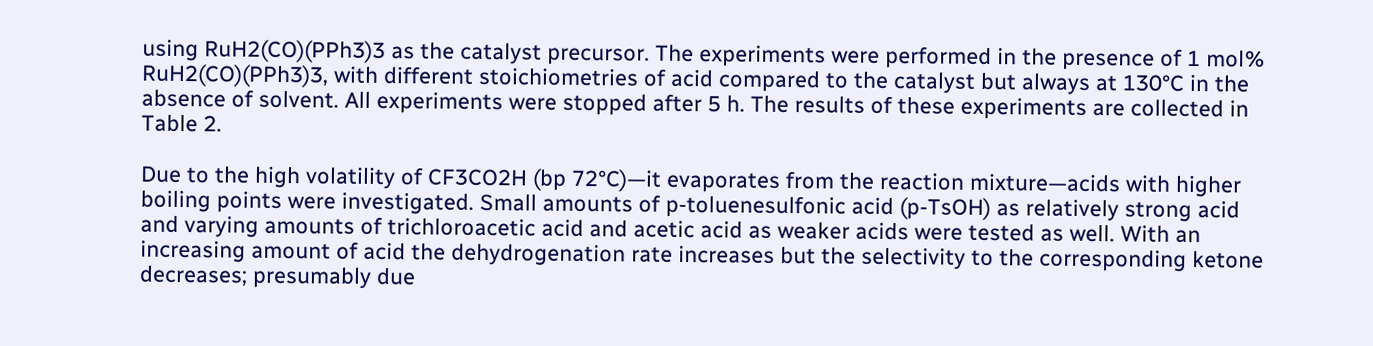using RuH2(CO)(PPh3)3 as the catalyst precursor. The experiments were performed in the presence of 1 mol% RuH2(CO)(PPh3)3, with different stoichiometries of acid compared to the catalyst but always at 130°C in the absence of solvent. All experiments were stopped after 5 h. The results of these experiments are collected in Table 2.

Due to the high volatility of CF3CO2H (bp 72°C)—it evaporates from the reaction mixture—acids with higher boiling points were investigated. Small amounts of p-toluenesulfonic acid (p-TsOH) as relatively strong acid and varying amounts of trichloroacetic acid and acetic acid as weaker acids were tested as well. With an increasing amount of acid the dehydrogenation rate increases but the selectivity to the corresponding ketone decreases; presumably due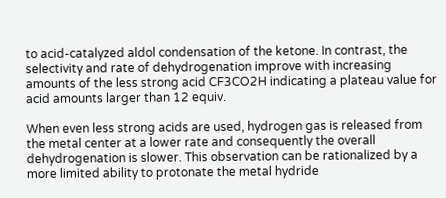to acid-catalyzed aldol condensation of the ketone. In contrast, the selectivity and rate of dehydrogenation improve with increasing amounts of the less strong acid CF3CO2H indicating a plateau value for acid amounts larger than 12 equiv.

When even less strong acids are used, hydrogen gas is released from the metal center at a lower rate and consequently the overall dehydrogenation is slower. This observation can be rationalized by a more limited ability to protonate the metal hydride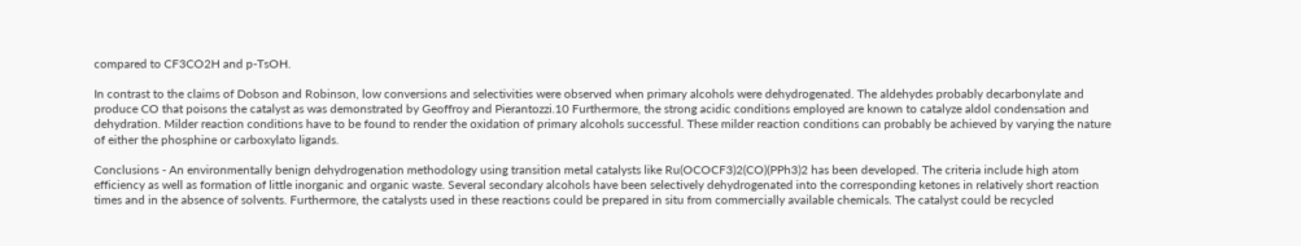compared to CF3CO2H and p-TsOH.

In contrast to the claims of Dobson and Robinson, low conversions and selectivities were observed when primary alcohols were dehydrogenated. The aldehydes probably decarbonylate and produce CO that poisons the catalyst as was demonstrated by Geoffroy and Pierantozzi.10 Furthermore, the strong acidic conditions employed are known to catalyze aldol condensation and dehydration. Milder reaction conditions have to be found to render the oxidation of primary alcohols successful. These milder reaction conditions can probably be achieved by varying the nature of either the phosphine or carboxylato ligands.

Conclusions - An environmentally benign dehydrogenation methodology using transition metal catalysts like Ru(OCOCF3)2(CO)(PPh3)2 has been developed. The criteria include high atom efficiency as well as formation of little inorganic and organic waste. Several secondary alcohols have been selectively dehydrogenated into the corresponding ketones in relatively short reaction times and in the absence of solvents. Furthermore, the catalysts used in these reactions could be prepared in situ from commercially available chemicals. The catalyst could be recycled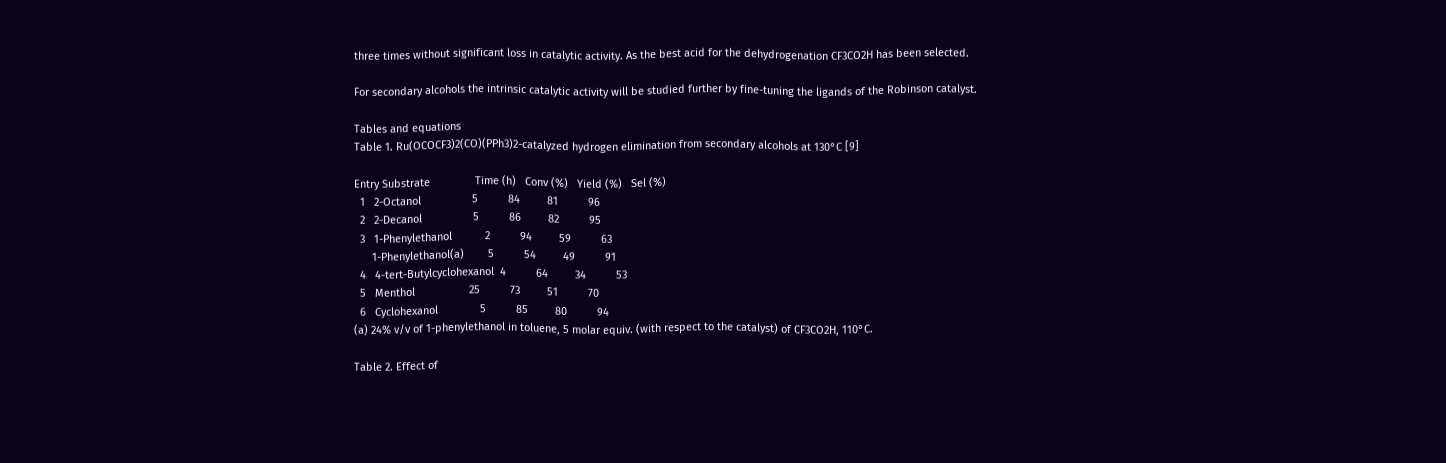three times without significant loss in catalytic activity. As the best acid for the dehydrogenation CF3CO2H has been selected.

For secondary alcohols the intrinsic catalytic activity will be studied further by fine-tuning the ligands of the Robinson catalyst.

Tables and equations
Table 1. Ru(OCOCF3)2(CO)(PPh3)2-catalyzed hydrogen elimination from secondary alcohols at 130°C [9]

Entry Substrate               Time (h)   Conv (%)   Yield (%)   Sel (%)
  1   2-Octanol                 5          84         81          96
  2   2-Decanol                 5          86         82          95
  3   1-Phenylethanol           2          94         59          63
      1-Phenylethanol(a)        5          54         49          91
  4   4-tert-Butylcyclohexanol  4          64         34          53
  5   Menthol                  25          73         51          70
  6   Cyclohexanol              5          85         80          94
(a) 24% v/v of 1-phenylethanol in toluene, 5 molar equiv. (with respect to the catalyst) of CF3CO2H, 110°C.

Table 2. Effect of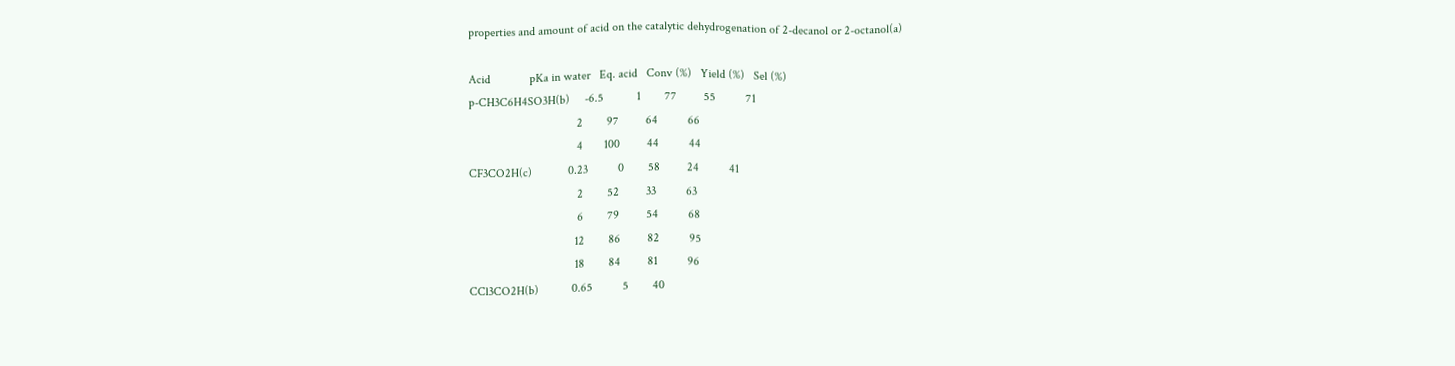properties and amount of acid on the catalytic dehydrogenation of 2-decanol or 2-octanol(a)

Acid             pKa in water   Eq. acid   Conv (%)   Yield (%)   Sel (%)
p-CH3C6H4SO3H(b)     -6.5           1        77         55          71
                                    2        97         64          66
                                    4       100         44          44
CF3CO2H(c)            0.23          0        58         24          41
                                    2        52         33          63
                                    6        79         54          68
                                   12        86         82          95
                                   18        84         81          96
CCl3CO2H(b)           0.65          5        40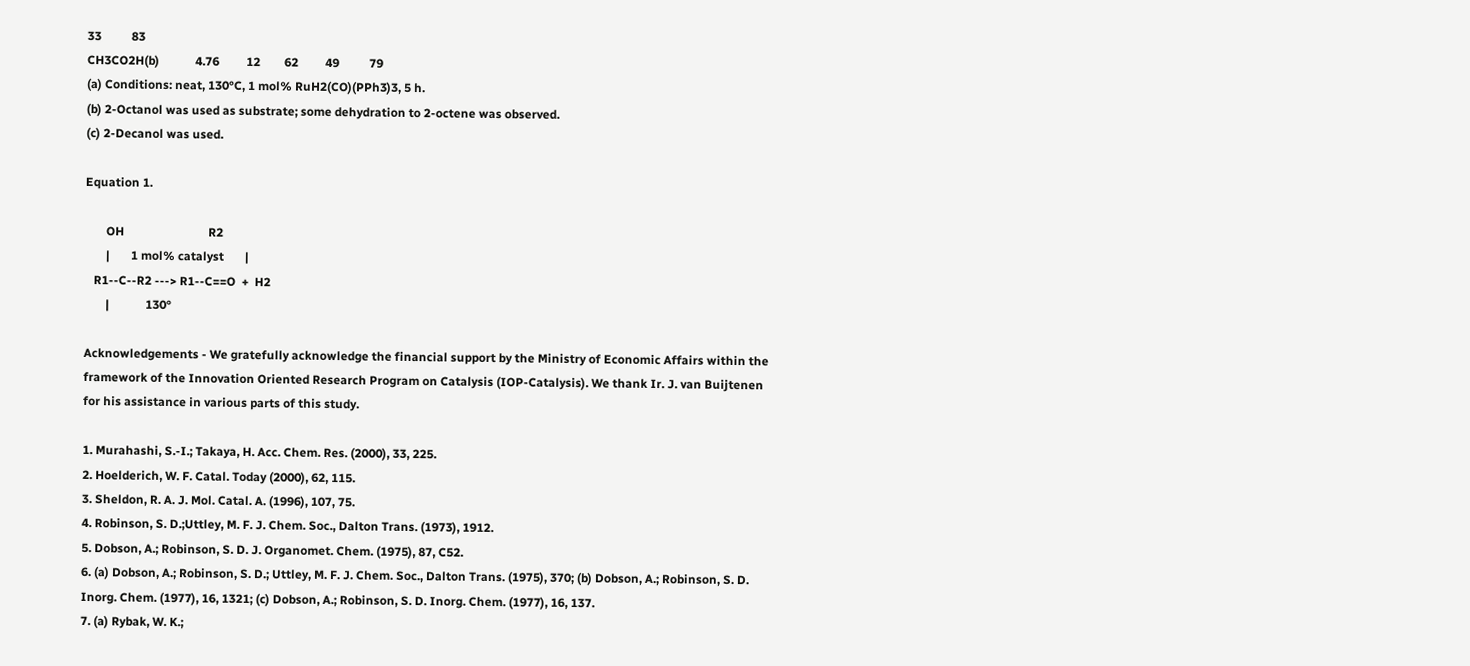33          83
CH3CO2H(b)            4.76         12        62         49          79
(a) Conditions: neat, 130°C, 1 mol% RuH2(CO)(PPh3)3, 5 h.
(b) 2-Octanol was used as substrate; some dehydration to 2-octene was observed.
(c) 2-Decanol was used.

Equation 1.

       OH                            R2
       |       1 mol% catalyst       |
   R1--C--R2 ---> R1--C==O  +  H2
       |            130°

Acknowledgements - We gratefully acknowledge the financial support by the Ministry of Economic Affairs within the framework of the Innovation Oriented Research Program on Catalysis (IOP-Catalysis). We thank Ir. J. van Buijtenen for his assistance in various parts of this study.

1. Murahashi, S.-I.; Takaya, H. Acc. Chem. Res. (2000), 33, 225.
2. Hoelderich, W. F. Catal. Today (2000), 62, 115.
3. Sheldon, R. A. J. Mol. Catal. A. (1996), 107, 75.
4. Robinson, S. D.;Uttley, M. F. J. Chem. Soc., Dalton Trans. (1973), 1912.
5. Dobson, A.; Robinson, S. D. J. Organomet. Chem. (1975), 87, C52.
6. (a) Dobson, A.; Robinson, S. D.; Uttley, M. F. J. Chem. Soc., Dalton Trans. (1975), 370; (b) Dobson, A.; Robinson, S. D. Inorg. Chem. (1977), 16, 1321; (c) Dobson, A.; Robinson, S. D. Inorg. Chem. (1977), 16, 137.
7. (a) Rybak, W. K.;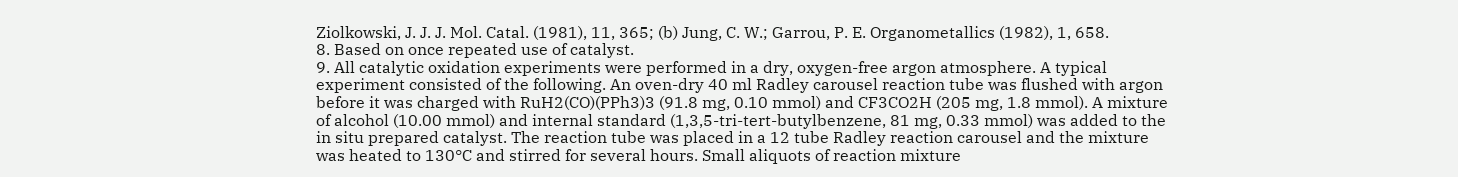Ziolkowski, J. J. J. Mol. Catal. (1981), 11, 365; (b) Jung, C. W.; Garrou, P. E. Organometallics (1982), 1, 658.
8. Based on once repeated use of catalyst.
9. All catalytic oxidation experiments were performed in a dry, oxygen-free argon atmosphere. A typical experiment consisted of the following. An oven-dry 40 ml Radley carousel reaction tube was flushed with argon before it was charged with RuH2(CO)(PPh3)3 (91.8 mg, 0.10 mmol) and CF3CO2H (205 mg, 1.8 mmol). A mixture of alcohol (10.00 mmol) and internal standard (1,3,5-tri-tert-butylbenzene, 81 mg, 0.33 mmol) was added to the in situ prepared catalyst. The reaction tube was placed in a 12 tube Radley reaction carousel and the mixture was heated to 130°C and stirred for several hours. Small aliquots of reaction mixture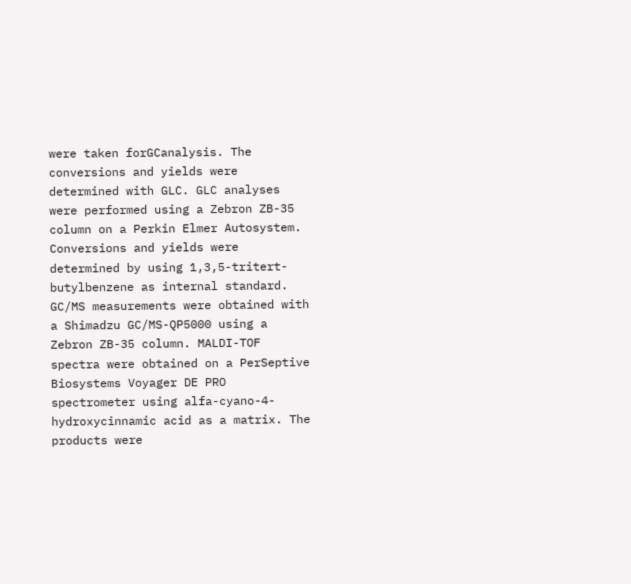were taken forGCanalysis. The conversions and yields were determined with GLC. GLC analyses were performed using a Zebron ZB-35 column on a Perkin Elmer Autosystem. Conversions and yields were determined by using 1,3,5-tritert-butylbenzene as internal standard. GC/MS measurements were obtained with a Shimadzu GC/MS-QP5000 using a Zebron ZB-35 column. MALDI-TOF spectra were obtained on a PerSeptive Biosystems Voyager DE PRO spectrometer using alfa-cyano-4-hydroxycinnamic acid as a matrix. The products were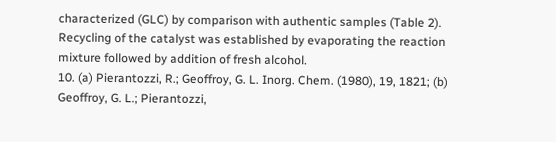characterized (GLC) by comparison with authentic samples (Table 2). Recycling of the catalyst was established by evaporating the reaction mixture followed by addition of fresh alcohol.
10. (a) Pierantozzi, R.; Geoffroy, G. L. Inorg. Chem. (1980), 19, 1821; (b) Geoffroy, G. L.; Pierantozzi,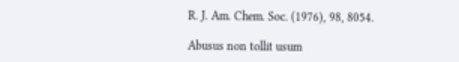R. J. Am. Chem. Soc. (1976), 98, 8054.

Abusus non tollit usum